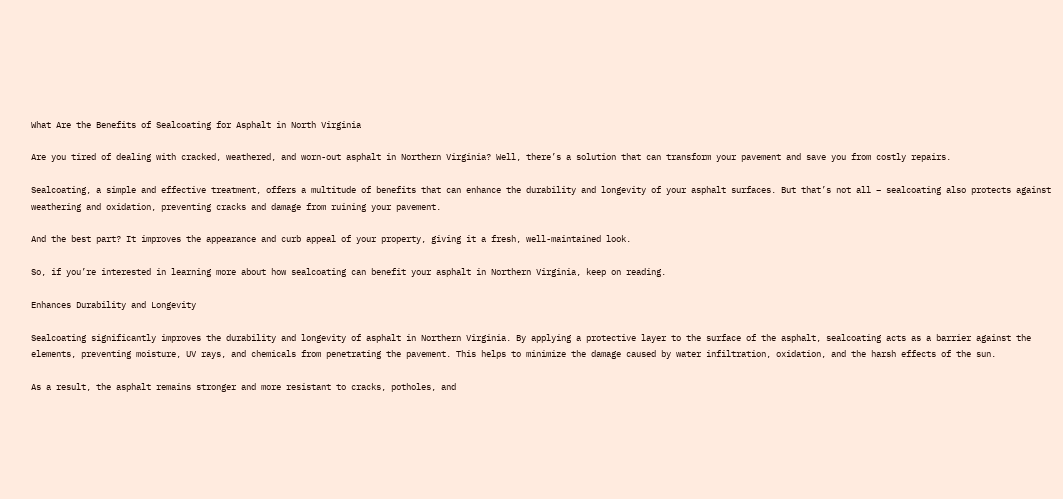What Are the Benefits of Sealcoating for Asphalt in North Virginia

Are you tired of dealing with cracked, weathered, and worn-out asphalt in Northern Virginia? Well, there’s a solution that can transform your pavement and save you from costly repairs.

Sealcoating, a simple and effective treatment, offers a multitude of benefits that can enhance the durability and longevity of your asphalt surfaces. But that’s not all – sealcoating also protects against weathering and oxidation, preventing cracks and damage from ruining your pavement.

And the best part? It improves the appearance and curb appeal of your property, giving it a fresh, well-maintained look.

So, if you’re interested in learning more about how sealcoating can benefit your asphalt in Northern Virginia, keep on reading.

Enhances Durability and Longevity

Sealcoating significantly improves the durability and longevity of asphalt in Northern Virginia. By applying a protective layer to the surface of the asphalt, sealcoating acts as a barrier against the elements, preventing moisture, UV rays, and chemicals from penetrating the pavement. This helps to minimize the damage caused by water infiltration, oxidation, and the harsh effects of the sun.

As a result, the asphalt remains stronger and more resistant to cracks, potholes, and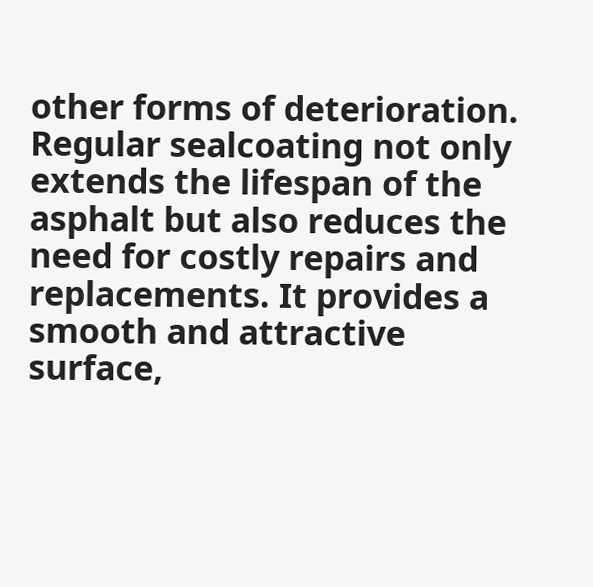other forms of deterioration. Regular sealcoating not only extends the lifespan of the asphalt but also reduces the need for costly repairs and replacements. It provides a smooth and attractive surface,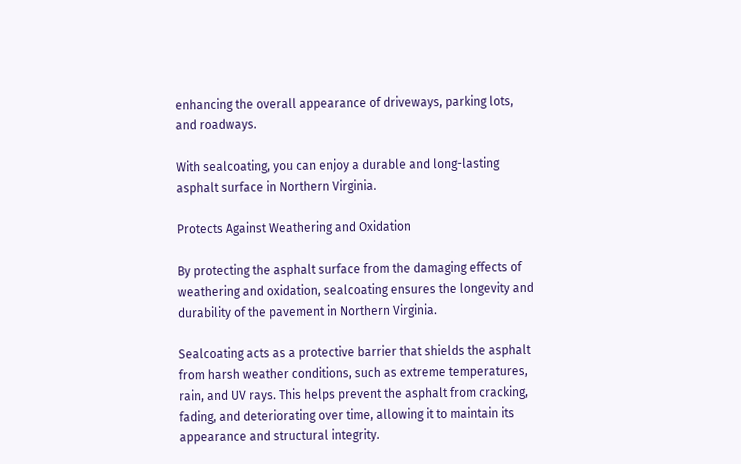enhancing the overall appearance of driveways, parking lots, and roadways.

With sealcoating, you can enjoy a durable and long-lasting asphalt surface in Northern Virginia.

Protects Against Weathering and Oxidation

By protecting the asphalt surface from the damaging effects of weathering and oxidation, sealcoating ensures the longevity and durability of the pavement in Northern Virginia.

Sealcoating acts as a protective barrier that shields the asphalt from harsh weather conditions, such as extreme temperatures, rain, and UV rays. This helps prevent the asphalt from cracking, fading, and deteriorating over time, allowing it to maintain its appearance and structural integrity.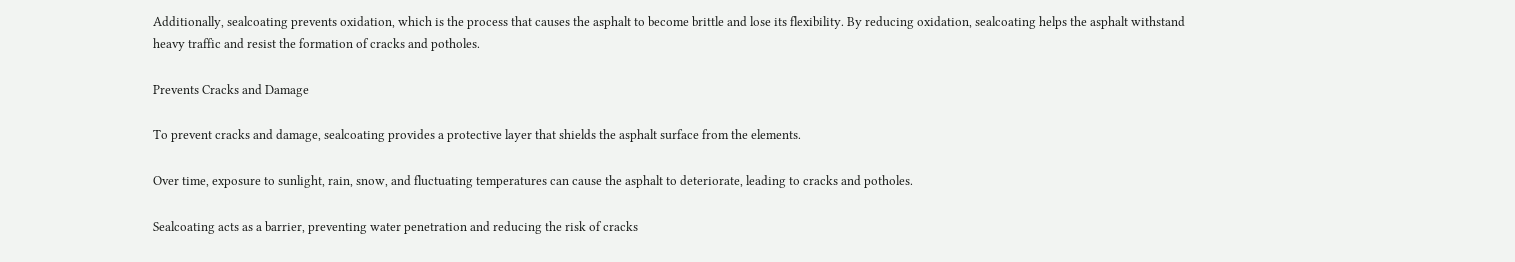Additionally, sealcoating prevents oxidation, which is the process that causes the asphalt to become brittle and lose its flexibility. By reducing oxidation, sealcoating helps the asphalt withstand heavy traffic and resist the formation of cracks and potholes.

Prevents Cracks and Damage

To prevent cracks and damage, sealcoating provides a protective layer that shields the asphalt surface from the elements.

Over time, exposure to sunlight, rain, snow, and fluctuating temperatures can cause the asphalt to deteriorate, leading to cracks and potholes.

Sealcoating acts as a barrier, preventing water penetration and reducing the risk of cracks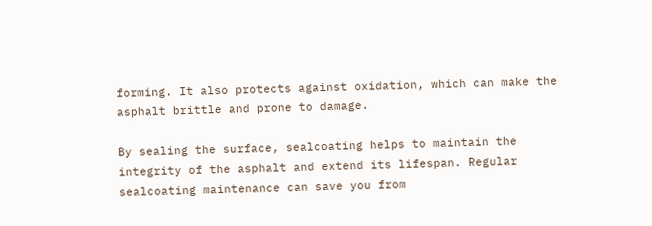forming. It also protects against oxidation, which can make the asphalt brittle and prone to damage.

By sealing the surface, sealcoating helps to maintain the integrity of the asphalt and extend its lifespan. Regular sealcoating maintenance can save you from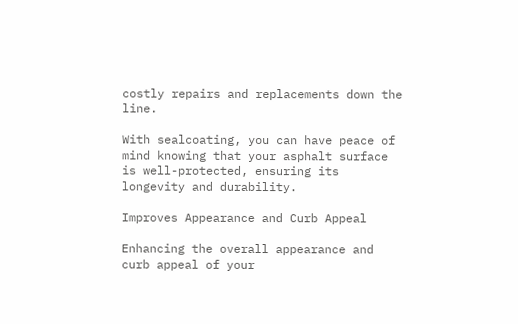costly repairs and replacements down the line.

With sealcoating, you can have peace of mind knowing that your asphalt surface is well-protected, ensuring its longevity and durability.

Improves Appearance and Curb Appeal

Enhancing the overall appearance and curb appeal of your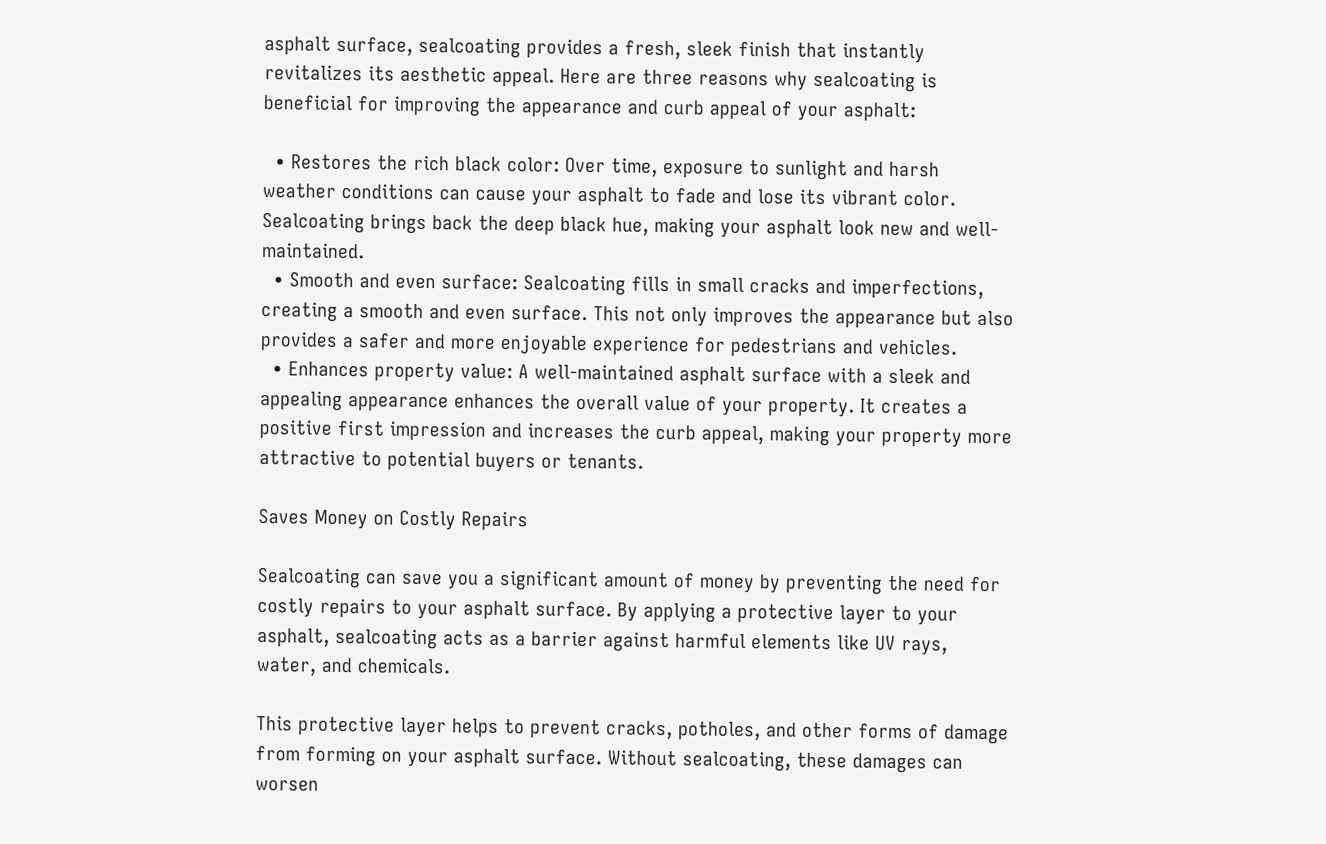asphalt surface, sealcoating provides a fresh, sleek finish that instantly revitalizes its aesthetic appeal. Here are three reasons why sealcoating is beneficial for improving the appearance and curb appeal of your asphalt:

  • Restores the rich black color: Over time, exposure to sunlight and harsh weather conditions can cause your asphalt to fade and lose its vibrant color. Sealcoating brings back the deep black hue, making your asphalt look new and well-maintained.
  • Smooth and even surface: Sealcoating fills in small cracks and imperfections, creating a smooth and even surface. This not only improves the appearance but also provides a safer and more enjoyable experience for pedestrians and vehicles.
  • Enhances property value: A well-maintained asphalt surface with a sleek and appealing appearance enhances the overall value of your property. It creates a positive first impression and increases the curb appeal, making your property more attractive to potential buyers or tenants.

Saves Money on Costly Repairs

Sealcoating can save you a significant amount of money by preventing the need for costly repairs to your asphalt surface. By applying a protective layer to your asphalt, sealcoating acts as a barrier against harmful elements like UV rays, water, and chemicals.

This protective layer helps to prevent cracks, potholes, and other forms of damage from forming on your asphalt surface. Without sealcoating, these damages can worsen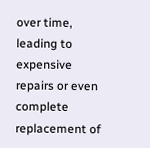over time, leading to expensive repairs or even complete replacement of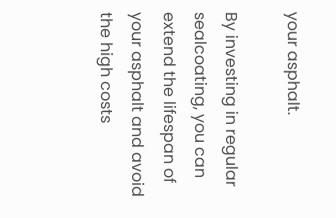your asphalt.

By investing in regular sealcoating, you can extend the lifespan of your asphalt and avoid the high costs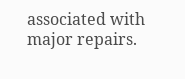associated with major repairs.